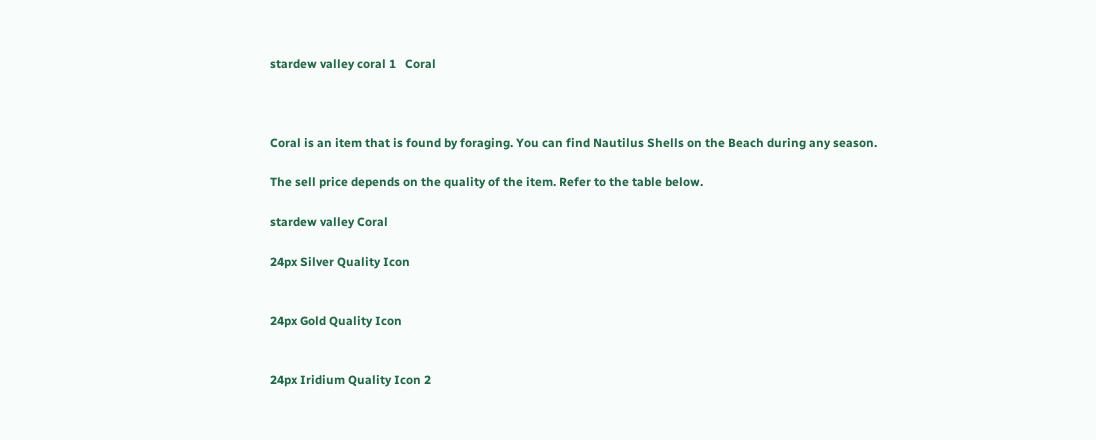stardew valley coral 1   Coral



Coral is an item that is found by foraging. You can find Nautilus Shells on the Beach during any season.

The sell price depends on the quality of the item. Refer to the table below.

stardew valley Coral

24px Silver Quality Icon


24px Gold Quality Icon


24px Iridium Quality Icon 2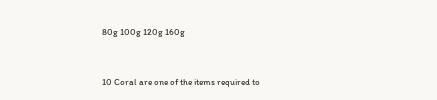80g 100g 120g 160g



10 Coral are one of the items required to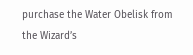purchase the Water Obelisk from the Wizard’s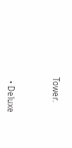Tower.



  • Deluxe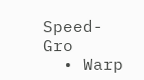Speed-Gro
  • Warp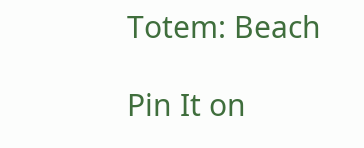Totem: Beach

Pin It on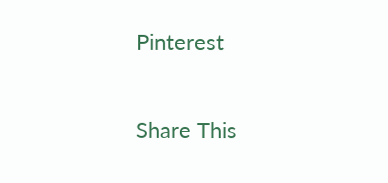Pinterest

Share This